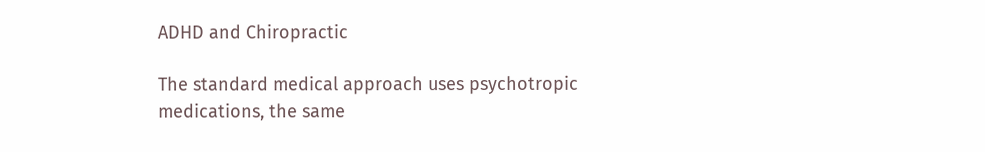ADHD and Chiropractic

The standard medical approach uses psychotropic medications, the same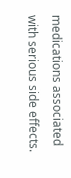medications associated with serious side effects.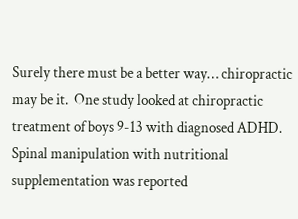Surely there must be a better way… chiropractic may be it.  One study looked at chiropractic treatment of boys 9-13 with diagnosed ADHD.  Spinal manipulation with nutritional supplementation was reported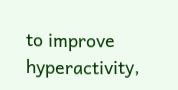to improve hyperactivity,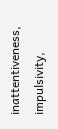inattentiveness, impulsivity,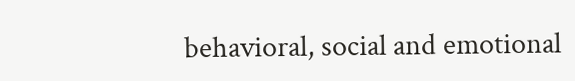behavioral, social and emotional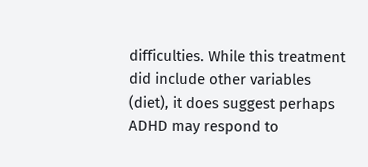difficulties. While this treatment did include other variables (diet), it does suggest perhaps ADHD may respond to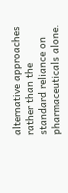alternative approaches rather than the standard reliance on pharmaceuticals alone.